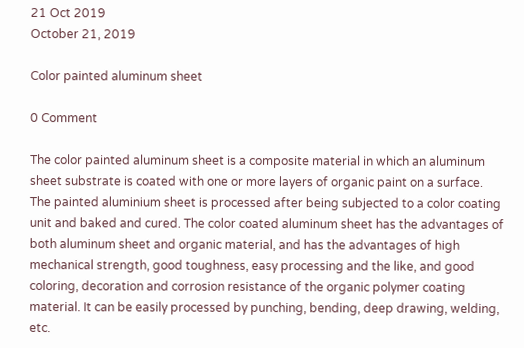21 Oct 2019
October 21, 2019

Color painted aluminum sheet

0 Comment

The color painted aluminum sheet is a composite material in which an aluminum sheet substrate is coated with one or more layers of organic paint on a surface. The painted aluminium sheet is processed after being subjected to a color coating unit and baked and cured. The color coated aluminum sheet has the advantages of both aluminum sheet and organic material, and has the advantages of high mechanical strength, good toughness, easy processing and the like, and good coloring, decoration and corrosion resistance of the organic polymer coating material. It can be easily processed by punching, bending, deep drawing, welding, etc.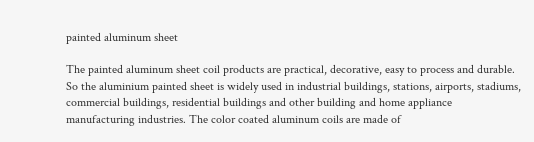painted aluminum sheet

The painted aluminum sheet coil products are practical, decorative, easy to process and durable. So the aluminium painted sheet is widely used in industrial buildings, stations, airports, stadiums, commercial buildings, residential buildings and other building and home appliance manufacturing industries. The color coated aluminum coils are made of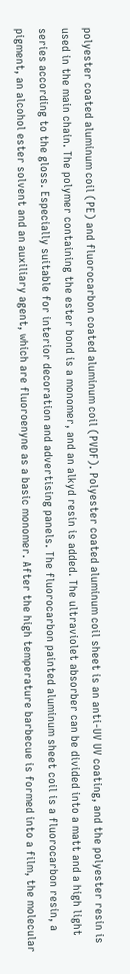polyester coated aluminum coil (PE) and fluorocarbon coated aluminum coil (PVDF). Polyester coated aluminum coil sheet is an anti-UV UV coating, and the polyester resin is used in the main chain. The polymer containing the ester bond is a monomer, and an alkyd resin is added. The ultraviolet absorber can be divided into a matt and a high light series according to the gloss. Especially suitable for interior decoration and advertising panels. The fluorocarbon painted aluminum sheet coil is a fluorocarbon resin, a pigment, an alcohol ester solvent and an auxiliary agent, which are fluoroenyne as a basic monomer. After the high temperature barbecue is formed into a film, the molecular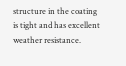structure in the coating is tight and has excellent weather resistance.